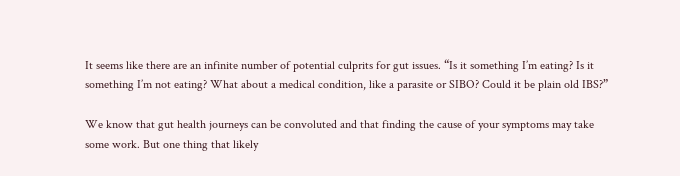It seems like there are an infinite number of potential culprits for gut issues. “Is it something I’m eating? Is it something I’m not eating? What about a medical condition, like a parasite or SIBO? Could it be plain old IBS?”

We know that gut health journeys can be convoluted and that finding the cause of your symptoms may take some work. But one thing that likely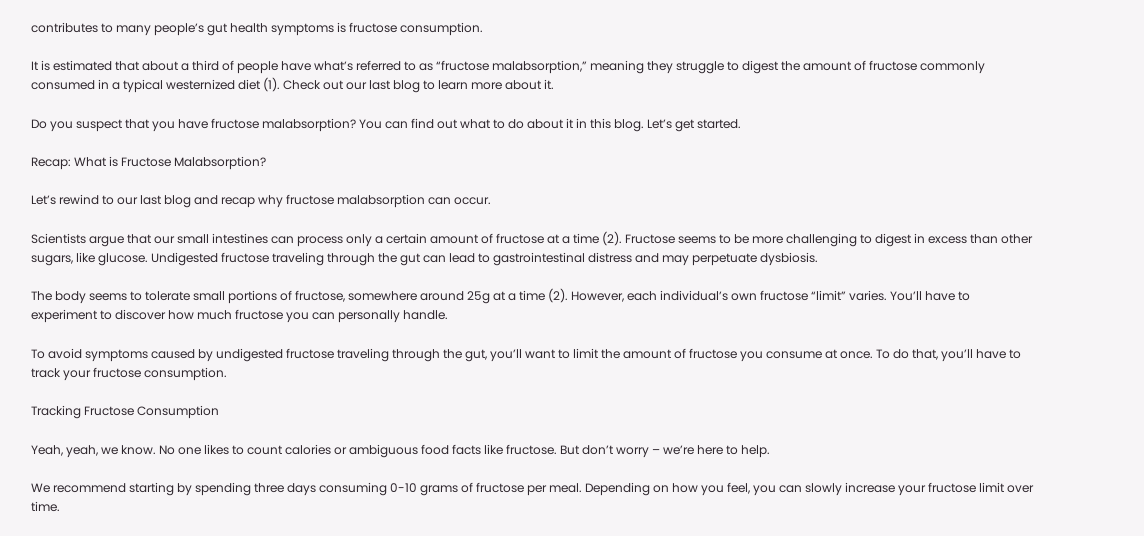contributes to many people’s gut health symptoms is fructose consumption.

It is estimated that about a third of people have what’s referred to as “fructose malabsorption,” meaning they struggle to digest the amount of fructose commonly consumed in a typical westernized diet (1). Check out our last blog to learn more about it.

Do you suspect that you have fructose malabsorption? You can find out what to do about it in this blog. Let’s get started.

Recap: What is Fructose Malabsorption?

Let’s rewind to our last blog and recap why fructose malabsorption can occur.

Scientists argue that our small intestines can process only a certain amount of fructose at a time (2). Fructose seems to be more challenging to digest in excess than other sugars, like glucose. Undigested fructose traveling through the gut can lead to gastrointestinal distress and may perpetuate dysbiosis.

The body seems to tolerate small portions of fructose, somewhere around 25g at a time (2). However, each individual’s own fructose “limit” varies. You’ll have to experiment to discover how much fructose you can personally handle.

To avoid symptoms caused by undigested fructose traveling through the gut, you’ll want to limit the amount of fructose you consume at once. To do that, you’ll have to track your fructose consumption.

Tracking Fructose Consumption

Yeah, yeah, we know. No one likes to count calories or ambiguous food facts like fructose. But don’t worry – we’re here to help.

We recommend starting by spending three days consuming 0-10 grams of fructose per meal. Depending on how you feel, you can slowly increase your fructose limit over time.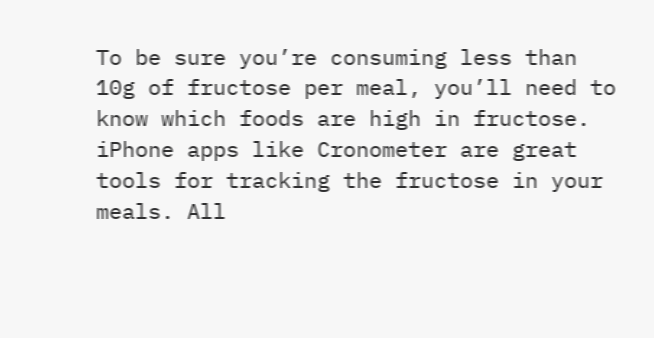To be sure you’re consuming less than 10g of fructose per meal, you’ll need to know which foods are high in fructose. iPhone apps like Cronometer are great tools for tracking the fructose in your meals. All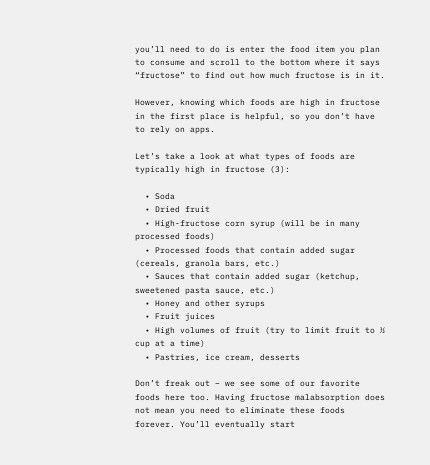you’ll need to do is enter the food item you plan to consume and scroll to the bottom where it says “fructose” to find out how much fructose is in it.

However, knowing which foods are high in fructose in the first place is helpful, so you don’t have to rely on apps.

Let’s take a look at what types of foods are typically high in fructose (3):

  • Soda
  • Dried fruit
  • High-fructose corn syrup (will be in many processed foods)
  • Processed foods that contain added sugar (cereals, granola bars, etc.)
  • Sauces that contain added sugar (ketchup, sweetened pasta sauce, etc.)
  • Honey and other syrups
  • Fruit juices
  • High volumes of fruit (try to limit fruit to ½ cup at a time)
  • Pastries, ice cream, desserts

Don’t freak out – we see some of our favorite foods here too. Having fructose malabsorption does not mean you need to eliminate these foods forever. You’ll eventually start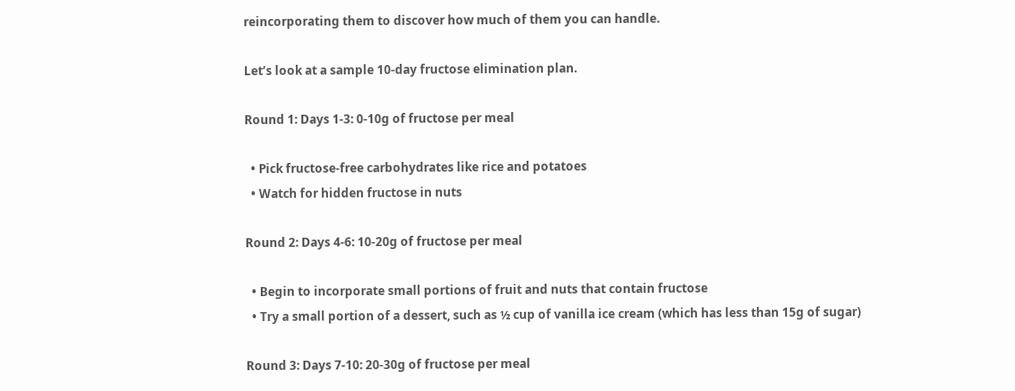reincorporating them to discover how much of them you can handle.

Let’s look at a sample 10-day fructose elimination plan.

Round 1: Days 1-3: 0-10g of fructose per meal

  • Pick fructose-free carbohydrates like rice and potatoes
  • Watch for hidden fructose in nuts

Round 2: Days 4-6: 10-20g of fructose per meal

  • Begin to incorporate small portions of fruit and nuts that contain fructose
  • Try a small portion of a dessert, such as ½ cup of vanilla ice cream (which has less than 15g of sugar)

Round 3: Days 7-10: 20-30g of fructose per meal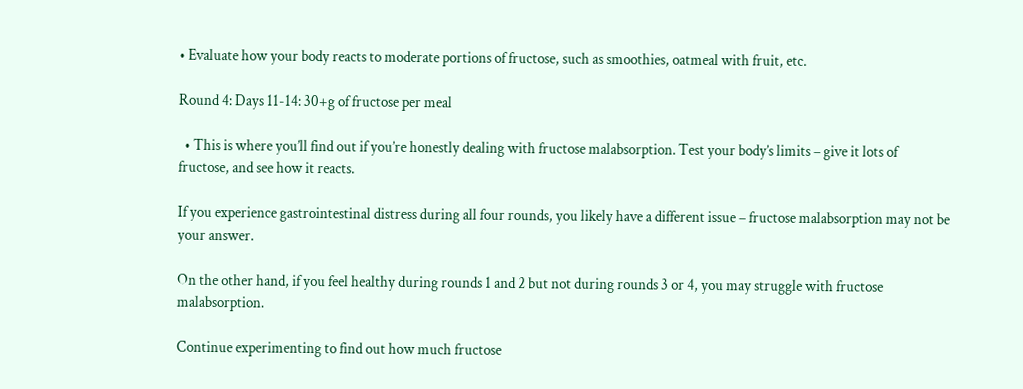• Evaluate how your body reacts to moderate portions of fructose, such as smoothies, oatmeal with fruit, etc.

Round 4: Days 11-14: 30+g of fructose per meal

  • This is where you’ll find out if you’re honestly dealing with fructose malabsorption. Test your body’s limits – give it lots of fructose, and see how it reacts.

If you experience gastrointestinal distress during all four rounds, you likely have a different issue – fructose malabsorption may not be your answer.

On the other hand, if you feel healthy during rounds 1 and 2 but not during rounds 3 or 4, you may struggle with fructose malabsorption.

Continue experimenting to find out how much fructose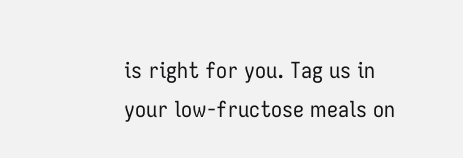is right for you. Tag us in your low-fructose meals on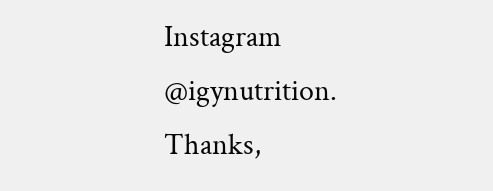Instagram @igynutrition. Thanks,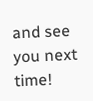and see you next time!